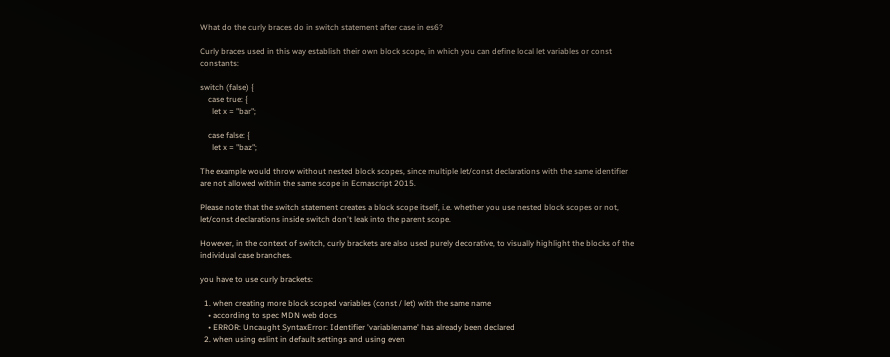What do the curly braces do in switch statement after case in es6?

Curly braces used in this way establish their own block scope, in which you can define local let variables or const constants:

switch (false) {
    case true: {
      let x = "bar";

    case false: {
      let x = "baz";

The example would throw without nested block scopes, since multiple let/const declarations with the same identifier are not allowed within the same scope in Ecmascript 2015.

Please note that the switch statement creates a block scope itself, i.e. whether you use nested block scopes or not, let/const declarations inside switch don't leak into the parent scope.

However, in the context of switch, curly brackets are also used purely decorative, to visually highlight the blocks of the individual case branches.

you have to use curly brackets:

  1. when creating more block scoped variables (const / let) with the same name
    • according to spec MDN web docs
    • ERROR: Uncaught SyntaxError: Identifier 'variablename' has already been declared
  2. when using eslint in default settings and using even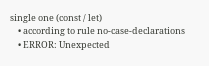single one (const / let)
    • according to rule no-case-declarations
    • ERROR: Unexpected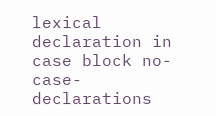lexical declaration in case block no-case-declarations